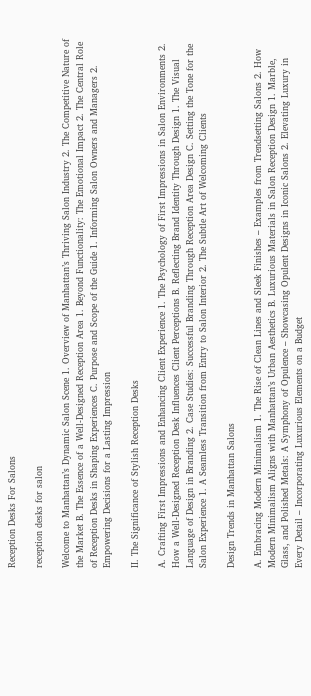Reception Desks For Salons

reception desks for salon

Welcome to Manhattan’s Dynamic Salon Scene 1. Overview of Manhattan’s Thriving Salon Industry 2. The Competitive Nature of the Market B. The Essence of a Well-Designed Reception Area 1. Beyond Functionality: The Emotional Impact 2. The Central Role of Reception Desks in Shaping Experiences C. Purpose and Scope of the Guide 1. Informing Salon Owners and Managers 2. Empowering Decisions for a Lasting Impression

II. The Significance of Stylish Reception Desks

A. Crafting First Impressions and Enhancing Client Experience 1. The Psychology of First Impressions in Salon Environments 2. How a Well-Designed Reception Desk Influences Client Perceptions B. Reflecting Brand Identity Through Design 1. The Visual Language of Design in Branding 2. Case Studies: Successful Branding Through Reception Area Design C. Setting the Tone for the Salon Experience 1. A Seamless Transition from Entry to Salon Interior 2. The Subtle Art of Welcoming Clients

Design Trends in Manhattan Salons

A. Embracing Modern Minimalism 1. The Rise of Clean Lines and Sleek Finishes – Examples from Trendsetting Salons 2. How Modern Minimalism Aligns with Manhattan’s Urban Aesthetics B. Luxurious Materials in Salon Reception Design 1. Marble, Glass, and Polished Metals: A Symphony of Opulence – Showcasing Opulent Designs in Iconic Salons 2. Elevating Luxury in Every Detail – Incorporating Luxurious Elements on a Budget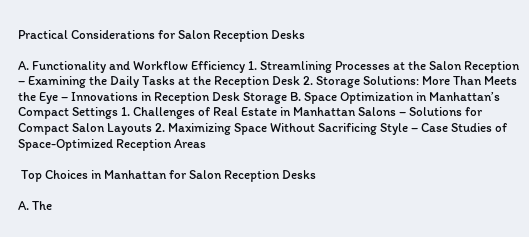Practical Considerations for Salon Reception Desks

A. Functionality and Workflow Efficiency 1. Streamlining Processes at the Salon Reception – Examining the Daily Tasks at the Reception Desk 2. Storage Solutions: More Than Meets the Eye – Innovations in Reception Desk Storage B. Space Optimization in Manhattan’s Compact Settings 1. Challenges of Real Estate in Manhattan Salons – Solutions for Compact Salon Layouts 2. Maximizing Space Without Sacrificing Style – Case Studies of Space-Optimized Reception Areas

 Top Choices in Manhattan for Salon Reception Desks

A. The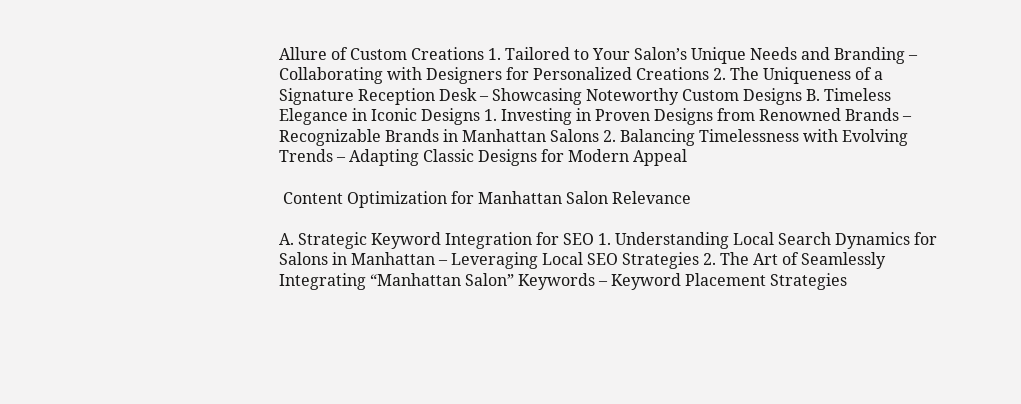Allure of Custom Creations 1. Tailored to Your Salon’s Unique Needs and Branding – Collaborating with Designers for Personalized Creations 2. The Uniqueness of a Signature Reception Desk – Showcasing Noteworthy Custom Designs B. Timeless Elegance in Iconic Designs 1. Investing in Proven Designs from Renowned Brands – Recognizable Brands in Manhattan Salons 2. Balancing Timelessness with Evolving Trends – Adapting Classic Designs for Modern Appeal

 Content Optimization for Manhattan Salon Relevance

A. Strategic Keyword Integration for SEO 1. Understanding Local Search Dynamics for Salons in Manhattan – Leveraging Local SEO Strategies 2. The Art of Seamlessly Integrating “Manhattan Salon” Keywords – Keyword Placement Strategies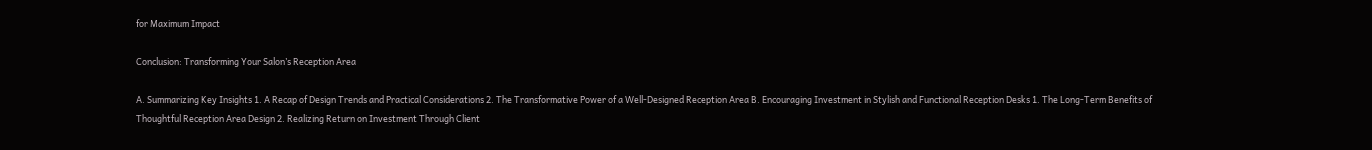for Maximum Impact

Conclusion: Transforming Your Salon’s Reception Area

A. Summarizing Key Insights 1. A Recap of Design Trends and Practical Considerations 2. The Transformative Power of a Well-Designed Reception Area B. Encouraging Investment in Stylish and Functional Reception Desks 1. The Long-Term Benefits of Thoughtful Reception Area Design 2. Realizing Return on Investment Through Client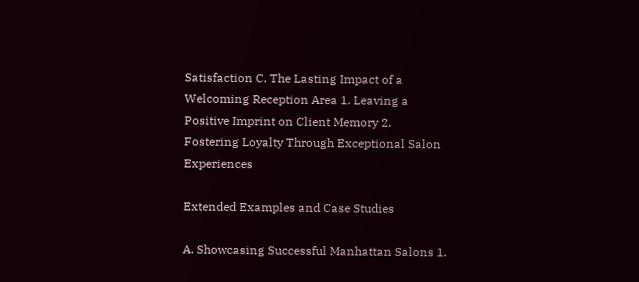Satisfaction C. The Lasting Impact of a Welcoming Reception Area 1. Leaving a Positive Imprint on Client Memory 2. Fostering Loyalty Through Exceptional Salon Experiences

Extended Examples and Case Studies

A. Showcasing Successful Manhattan Salons 1.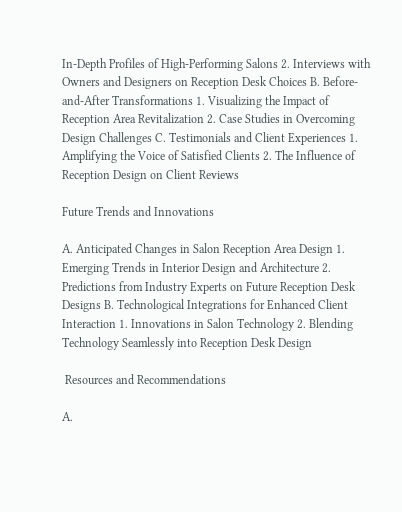In-Depth Profiles of High-Performing Salons 2. Interviews with Owners and Designers on Reception Desk Choices B. Before-and-After Transformations 1. Visualizing the Impact of Reception Area Revitalization 2. Case Studies in Overcoming Design Challenges C. Testimonials and Client Experiences 1. Amplifying the Voice of Satisfied Clients 2. The Influence of Reception Design on Client Reviews

Future Trends and Innovations

A. Anticipated Changes in Salon Reception Area Design 1. Emerging Trends in Interior Design and Architecture 2. Predictions from Industry Experts on Future Reception Desk Designs B. Technological Integrations for Enhanced Client Interaction 1. Innovations in Salon Technology 2. Blending Technology Seamlessly into Reception Desk Design

 Resources and Recommendations

A.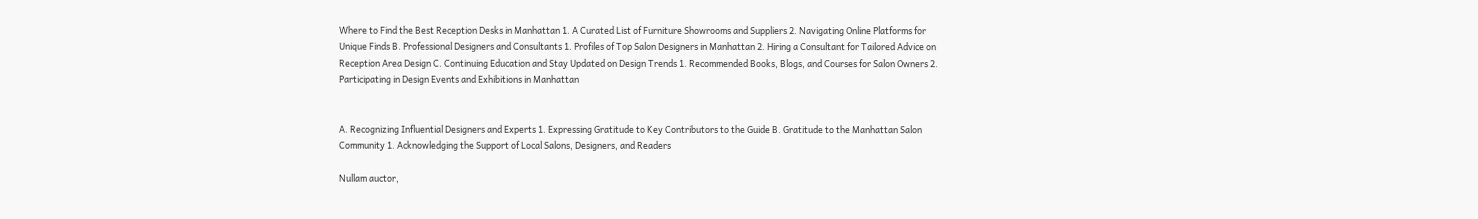Where to Find the Best Reception Desks in Manhattan 1. A Curated List of Furniture Showrooms and Suppliers 2. Navigating Online Platforms for Unique Finds B. Professional Designers and Consultants 1. Profiles of Top Salon Designers in Manhattan 2. Hiring a Consultant for Tailored Advice on Reception Area Design C. Continuing Education and Stay Updated on Design Trends 1. Recommended Books, Blogs, and Courses for Salon Owners 2. Participating in Design Events and Exhibitions in Manhattan


A. Recognizing Influential Designers and Experts 1. Expressing Gratitude to Key Contributors to the Guide B. Gratitude to the Manhattan Salon Community 1. Acknowledging the Support of Local Salons, Designers, and Readers

Nullam auctor,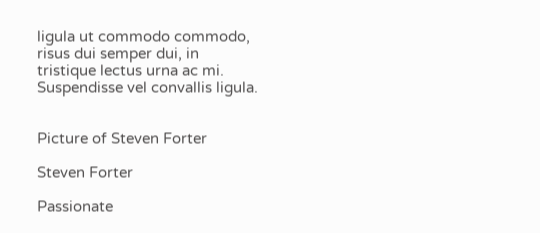ligula ut commodo commodo, risus dui semper dui, in tristique lectus urna ac mi. Suspendisse vel convallis ligula.


Picture of Steven Forter

Steven Forter

Passionate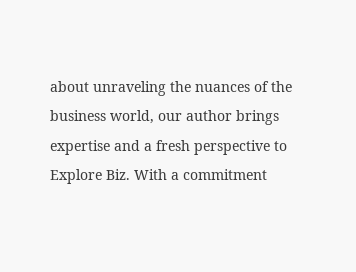about unraveling the nuances of the business world, our author brings expertise and a fresh perspective to Explore Biz. With a commitment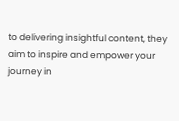to delivering insightful content, they aim to inspire and empower your journey in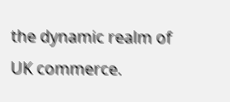the dynamic realm of UK commerce.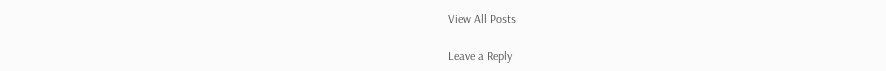View All Posts

Leave a Reply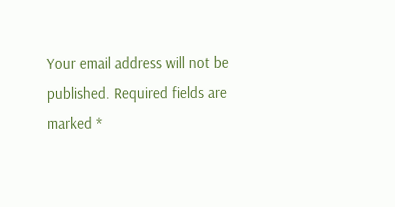Your email address will not be published. Required fields are marked *